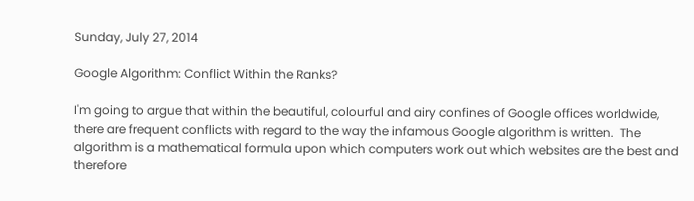Sunday, July 27, 2014

Google Algorithm: Conflict Within the Ranks?

I'm going to argue that within the beautiful, colourful and airy confines of Google offices worldwide, there are frequent conflicts with regard to the way the infamous Google algorithm is written.  The algorithm is a mathematical formula upon which computers work out which websites are the best and therefore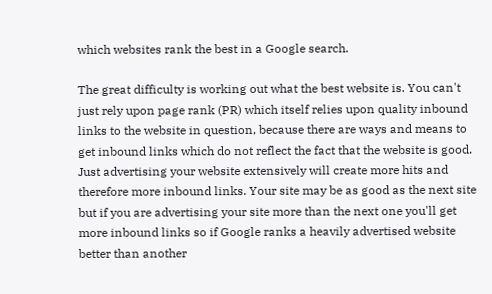which websites rank the best in a Google search.

The great difficulty is working out what the best website is. You can't just rely upon page rank (PR) which itself relies upon quality inbound links to the website in question, because there are ways and means to get inbound links which do not reflect the fact that the website is good.  Just advertising your website extensively will create more hits and therefore more inbound links. Your site may be as good as the next site but if you are advertising your site more than the next one you'll get more inbound links so if Google ranks a heavily advertised website better than another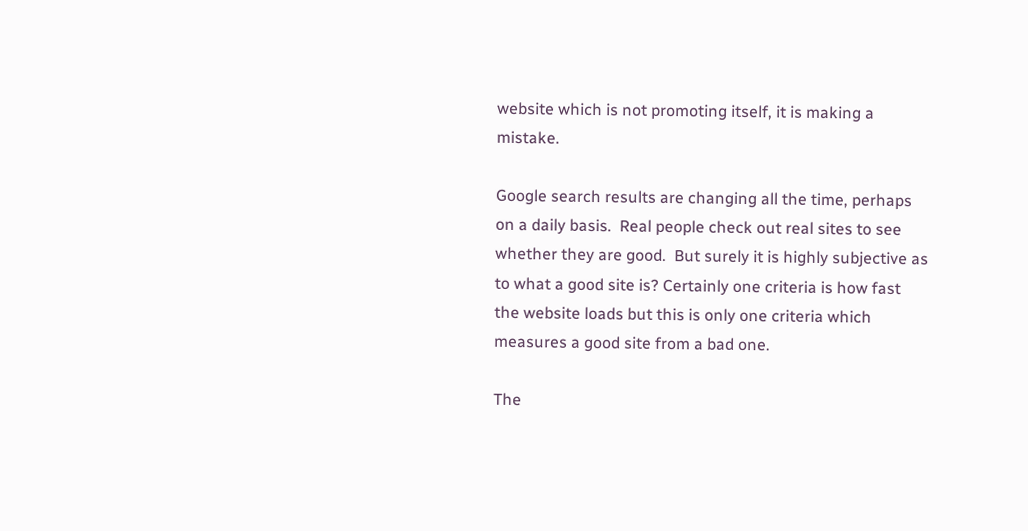website which is not promoting itself, it is making a mistake.

Google search results are changing all the time, perhaps on a daily basis.  Real people check out real sites to see whether they are good.  But surely it is highly subjective as to what a good site is? Certainly one criteria is how fast the website loads but this is only one criteria which measures a good site from a bad one.

The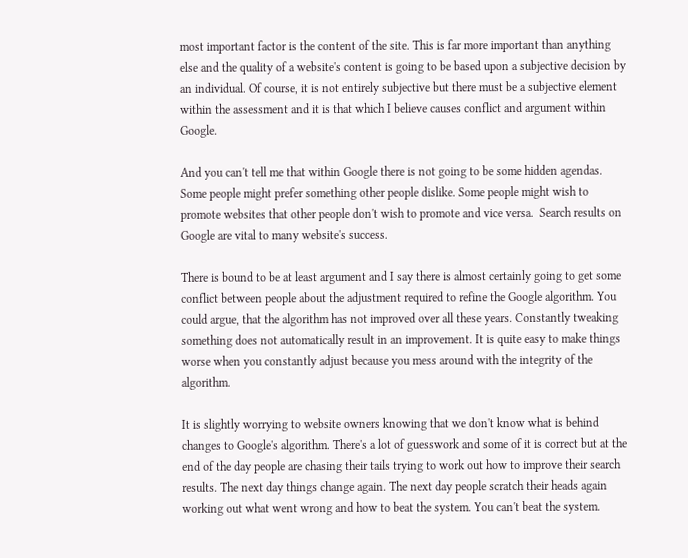most important factor is the content of the site. This is far more important than anything else and the quality of a website's content is going to be based upon a subjective decision by an individual. Of course, it is not entirely subjective but there must be a subjective element within the assessment and it is that which I believe causes conflict and argument within Google.

And you can't tell me that within Google there is not going to be some hidden agendas. Some people might prefer something other people dislike. Some people might wish to promote websites that other people don't wish to promote and vice versa.  Search results on Google are vital to many website's success.

There is bound to be at least argument and I say there is almost certainly going to get some conflict between people about the adjustment required to refine the Google algorithm. You could argue, that the algorithm has not improved over all these years. Constantly tweaking something does not automatically result in an improvement. It is quite easy to make things worse when you constantly adjust because you mess around with the integrity of the algorithm.

It is slightly worrying to website owners knowing that we don't know what is behind changes to Google's algorithm. There's a lot of guesswork and some of it is correct but at the end of the day people are chasing their tails trying to work out how to improve their search results. The next day things change again. The next day people scratch their heads again working out what went wrong and how to beat the system. You can't beat the system.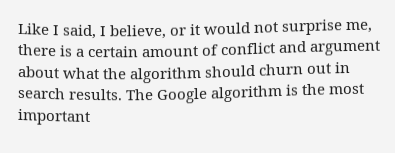Like I said, I believe, or it would not surprise me, there is a certain amount of conflict and argument about what the algorithm should churn out in search results. The Google algorithm is the most important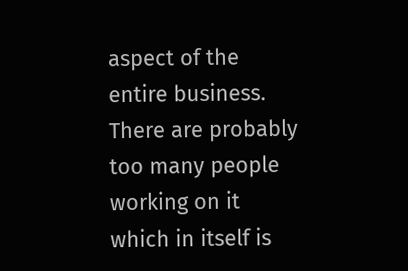aspect of the entire business. There are probably too many people working on it which in itself is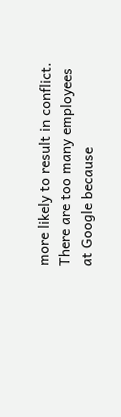more likely to result in conflict. There are too many employees at Google because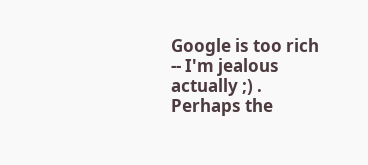Google is too rich -- I'm jealous actually ;) . Perhaps the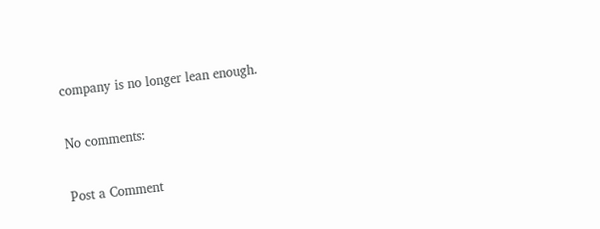company is no longer lean enough.

No comments:

Post a Comment